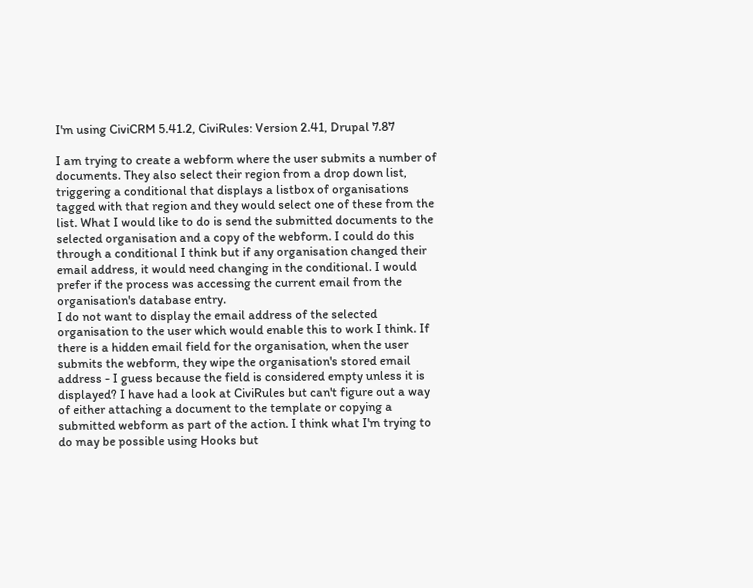I'm using CiviCRM 5.41.2, CiviRules: Version 2.41, Drupal 7.87

I am trying to create a webform where the user submits a number of documents. They also select their region from a drop down list, triggering a conditional that displays a listbox of organisations tagged with that region and they would select one of these from the list. What I would like to do is send the submitted documents to the selected organisation and a copy of the webform. I could do this through a conditional I think but if any organisation changed their email address, it would need changing in the conditional. I would prefer if the process was accessing the current email from the organisation's database entry.
I do not want to display the email address of the selected organisation to the user which would enable this to work I think. If there is a hidden email field for the organisation, when the user submits the webform, they wipe the organisation's stored email address - I guess because the field is considered empty unless it is displayed? I have had a look at CiviRules but can't figure out a way of either attaching a document to the template or copying a submitted webform as part of the action. I think what I'm trying to do may be possible using Hooks but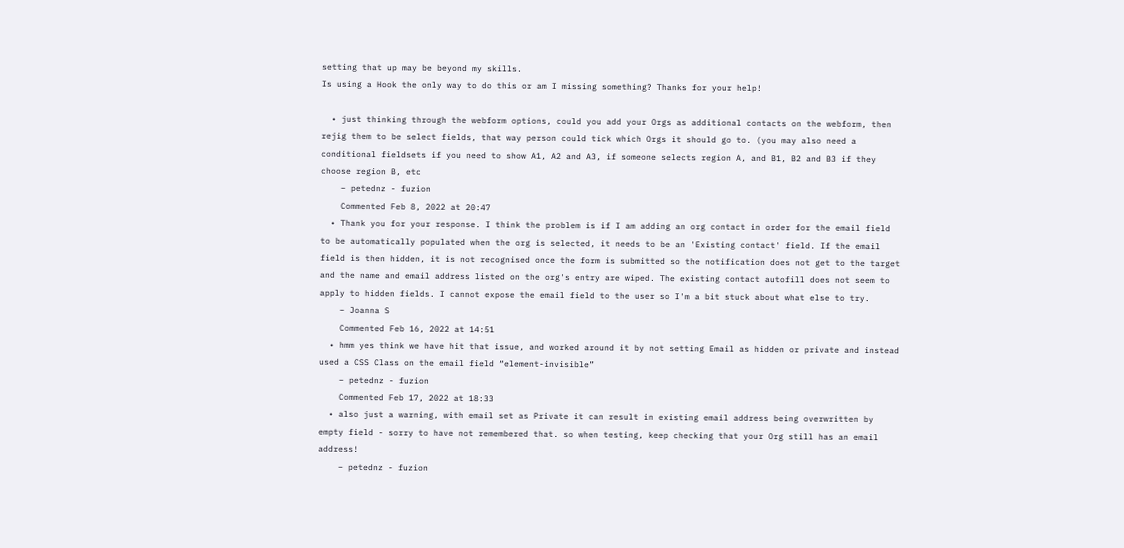setting that up may be beyond my skills.
Is using a Hook the only way to do this or am I missing something? Thanks for your help!

  • just thinking through the webform options, could you add your Orgs as additional contacts on the webform, then rejig them to be select fields, that way person could tick which Orgs it should go to. (you may also need a conditional fieldsets if you need to show A1, A2 and A3, if someone selects region A, and B1, B2 and B3 if they choose region B, etc
    – petednz - fuzion
    Commented Feb 8, 2022 at 20:47
  • Thank you for your response. I think the problem is if I am adding an org contact in order for the email field to be automatically populated when the org is selected, it needs to be an 'Existing contact' field. If the email field is then hidden, it is not recognised once the form is submitted so the notification does not get to the target and the name and email address listed on the org's entry are wiped. The existing contact autofill does not seem to apply to hidden fields. I cannot expose the email field to the user so I'm a bit stuck about what else to try.
    – Joanna S
    Commented Feb 16, 2022 at 14:51
  • hmm yes think we have hit that issue, and worked around it by not setting Email as hidden or private and instead used a CSS Class on the email field “element-invisible”
    – petednz - fuzion
    Commented Feb 17, 2022 at 18:33
  • also just a warning, with email set as Private it can result in existing email address being overwritten by empty field - sorry to have not remembered that. so when testing, keep checking that your Org still has an email address!
    – petednz - fuzion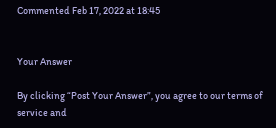Commented Feb 17, 2022 at 18:45


Your Answer

By clicking “Post Your Answer”, you agree to our terms of service and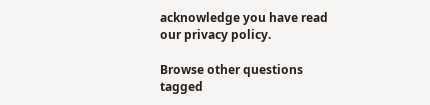acknowledge you have read our privacy policy.

Browse other questions tagged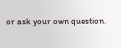or ask your own question.